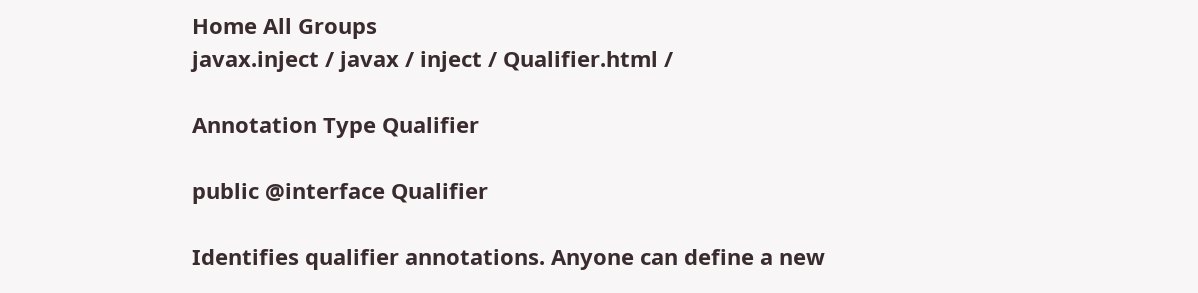Home All Groups
javax.inject / javax / inject / Qualifier.html /

Annotation Type Qualifier

public @interface Qualifier

Identifies qualifier annotations. Anyone can define a new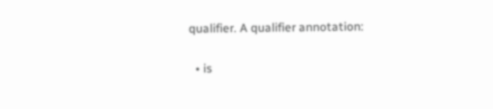qualifier. A qualifier annotation:

  • is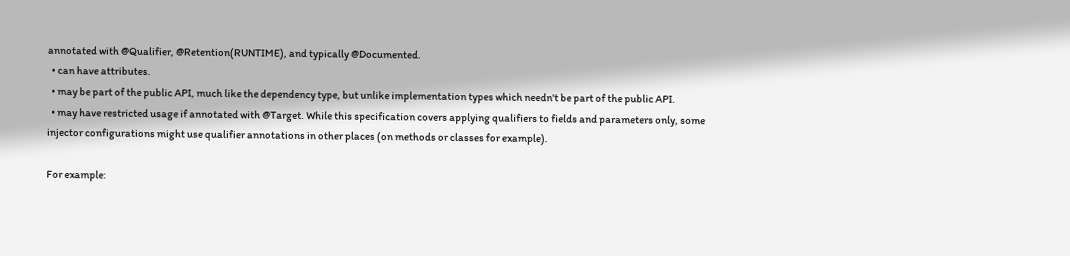annotated with @Qualifier, @Retention(RUNTIME), and typically @Documented.
  • can have attributes.
  • may be part of the public API, much like the dependency type, but unlike implementation types which needn't be part of the public API.
  • may have restricted usage if annotated with @Target. While this specification covers applying qualifiers to fields and parameters only, some injector configurations might use qualifier annotations in other places (on methods or classes for example).

For example: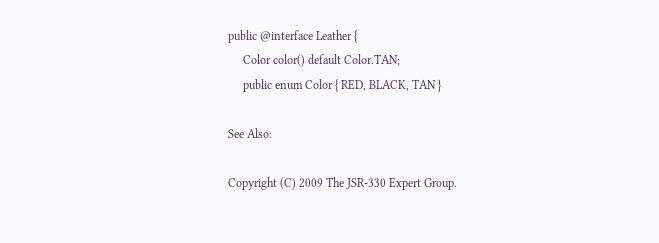public @interface Leather {
     Color color() default Color.TAN;
     public enum Color { RED, BLACK, TAN }

See Also:

Copyright (C) 2009 The JSR-330 Expert Group.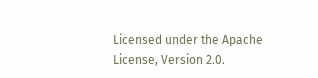Licensed under the Apache License, Version 2.0.